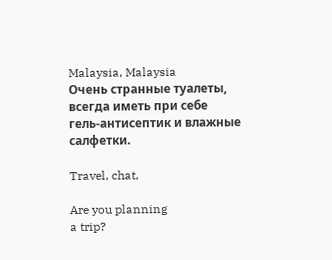Malaysia, Malaysia
Очень странные туалеты, всегда иметь при себе гель-антисептик и влажные салфетки.

Travel, chat,

Are you planning
a trip?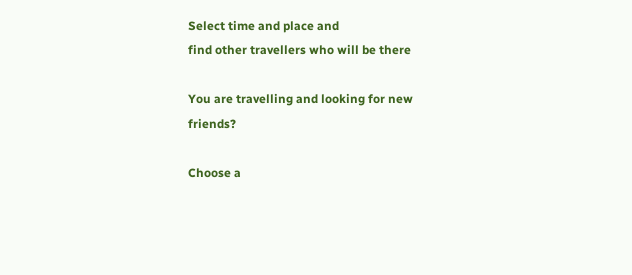Select time and place and
find other travellers who will be there

You are travelling and looking for new friends?

Choose a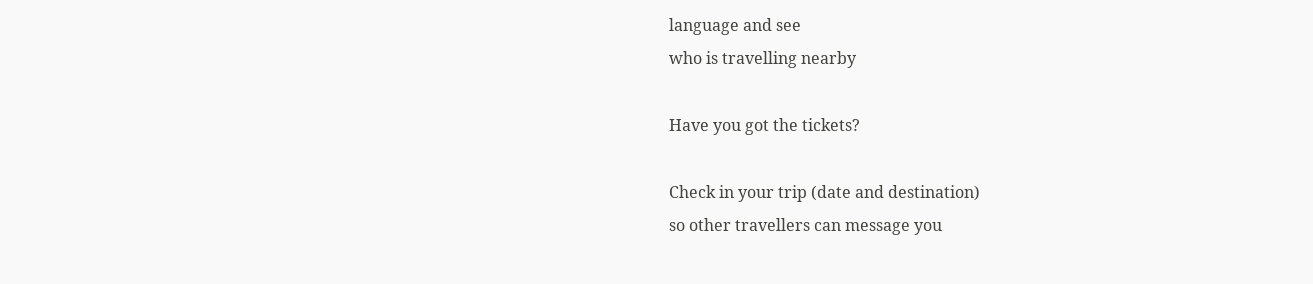language and see
who is travelling nearby

Have you got the tickets?

Check in your trip (date and destination)
so other travellers can message you